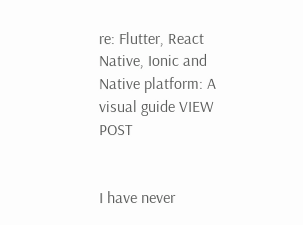re: Flutter, React Native, Ionic and Native platform: A visual guide VIEW POST


I have never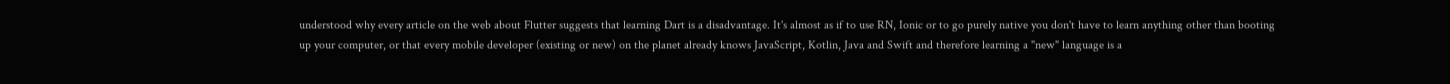understood why every article on the web about Flutter suggests that learning Dart is a disadvantage. It's almost as if to use RN, Ionic or to go purely native you don't have to learn anything other than booting up your computer, or that every mobile developer (existing or new) on the planet already knows JavaScript, Kotlin, Java and Swift and therefore learning a "new" language is a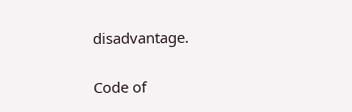disadvantage.

Code of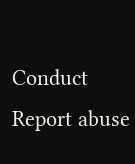Conduct Report abuse